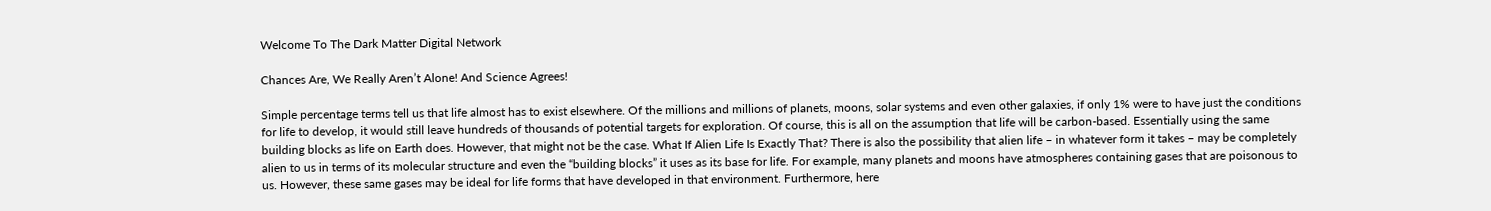Welcome To The Dark Matter Digital Network

Chances Are, We Really Aren’t Alone! And Science Agrees!

Simple percentage terms tell us that life almost has to exist elsewhere. Of the millions and millions of planets, moons, solar systems and even other galaxies, if only 1% were to have just the conditions for life to develop, it would still leave hundreds of thousands of potential targets for exploration. Of course, this is all on the assumption that life will be carbon-based. Essentially using the same building blocks as life on Earth does. However, that might not be the case. What If Alien Life Is Exactly That? There is also the possibility that alien life – in whatever form it takes – may be completely alien to us in terms of its molecular structure and even the “building blocks” it uses as its base for life. For example, many planets and moons have atmospheres containing gases that are poisonous to us. However, these same gases may be ideal for life forms that have developed in that environment. Furthermore, here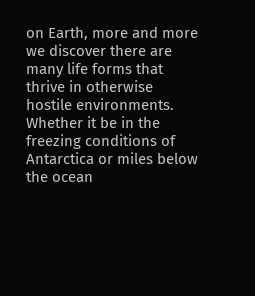on Earth, more and more we discover there are many life forms that thrive in otherwise hostile environments. Whether it be in the freezing conditions of Antarctica or miles below the ocean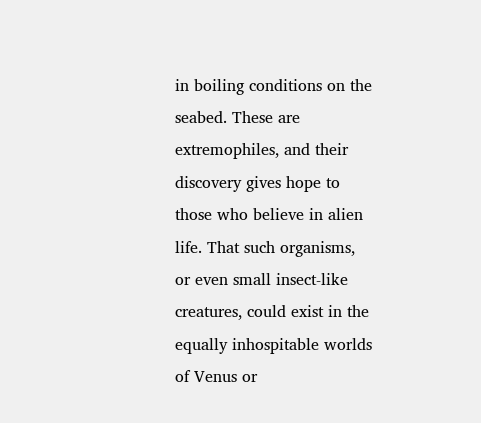in boiling conditions on the seabed. These are extremophiles, and their discovery gives hope to those who believe in alien life. That such organisms, or even small insect-like creatures, could exist in the equally inhospitable worlds of Venus or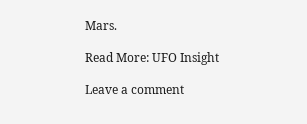Mars.

Read More: UFO Insight

Leave a comment